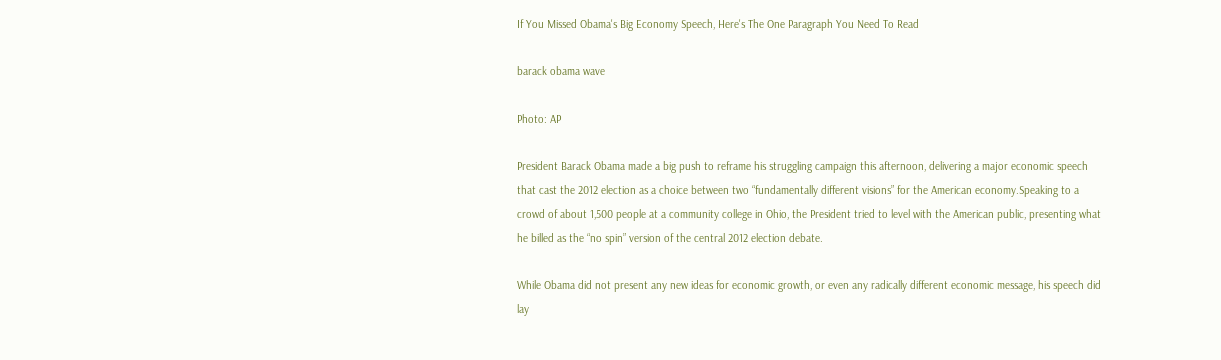If You Missed Obama's Big Economy Speech, Here's The One Paragraph You Need To Read

barack obama wave

Photo: AP

President Barack Obama made a big push to reframe his struggling campaign this afternoon, delivering a major economic speech that cast the 2012 election as a choice between two “fundamentally different visions” for the American economy.Speaking to a crowd of about 1,500 people at a community college in Ohio, the President tried to level with the American public, presenting what he billed as the “no spin” version of the central 2012 election debate.

While Obama did not present any new ideas for economic growth, or even any radically different economic message, his speech did lay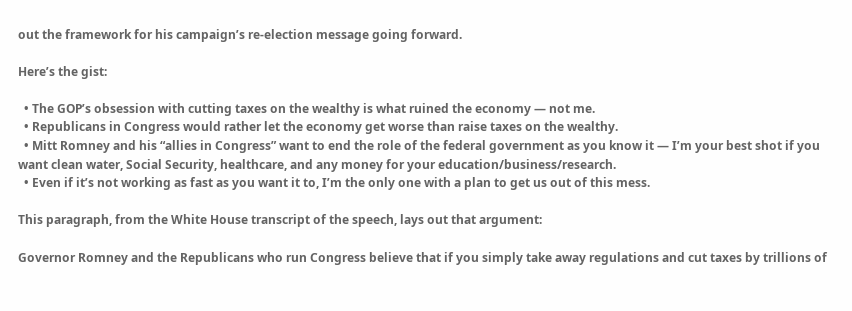out the framework for his campaign’s re-election message going forward.

Here’s the gist:

  • The GOP’s obsession with cutting taxes on the wealthy is what ruined the economy — not me.
  • Republicans in Congress would rather let the economy get worse than raise taxes on the wealthy.
  • Mitt Romney and his “allies in Congress” want to end the role of the federal government as you know it — I’m your best shot if you want clean water, Social Security, healthcare, and any money for your education/business/research.
  • Even if it’s not working as fast as you want it to, I’m the only one with a plan to get us out of this mess.

This paragraph, from the White House transcript of the speech, lays out that argument:

Governor Romney and the Republicans who run Congress believe that if you simply take away regulations and cut taxes by trillions of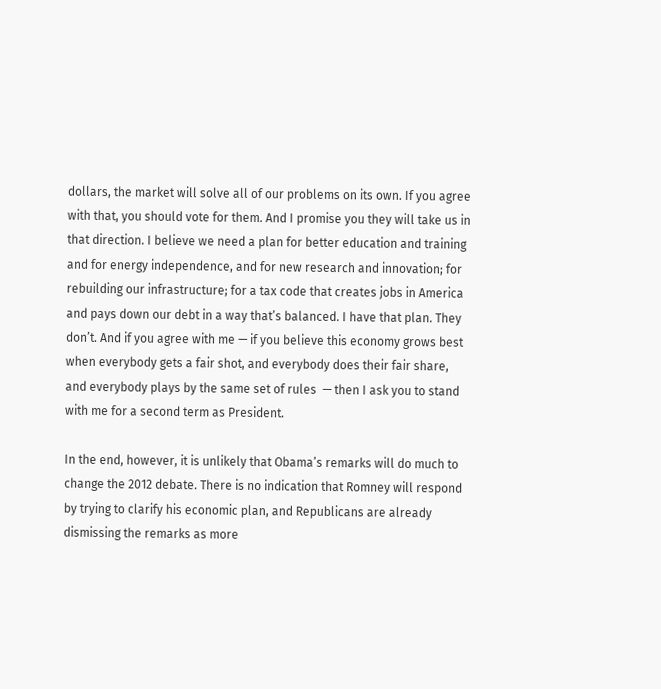dollars, the market will solve all of our problems on its own. If you agree with that, you should vote for them. And I promise you they will take us in that direction. I believe we need a plan for better education and training and for energy independence, and for new research and innovation; for rebuilding our infrastructure; for a tax code that creates jobs in America and pays down our debt in a way that’s balanced. I have that plan. They don’t. And if you agree with me — if you believe this economy grows best when everybody gets a fair shot, and everybody does their fair share, and everybody plays by the same set of rules  — then I ask you to stand with me for a second term as President.

In the end, however, it is unlikely that Obama’s remarks will do much to change the 2012 debate. There is no indication that Romney will respond by trying to clarify his economic plan, and Republicans are already dismissing the remarks as more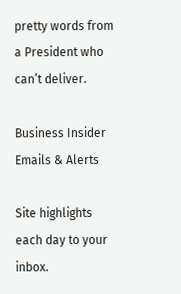pretty words from a President who can’t deliver.

Business Insider Emails & Alerts

Site highlights each day to your inbox.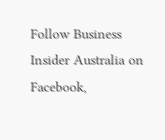Follow Business Insider Australia on Facebook,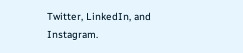Twitter, LinkedIn, and Instagram.